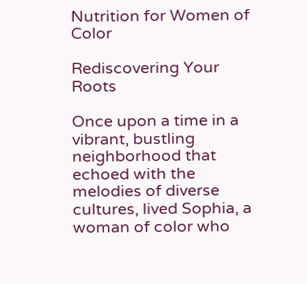Nutrition for Women of Color

Rediscovering Your Roots

Once upon a time in a vibrant, bustling neighborhood that echoed with the melodies of diverse cultures, lived Sophia, a woman of color who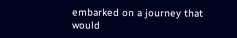embarked on a journey that would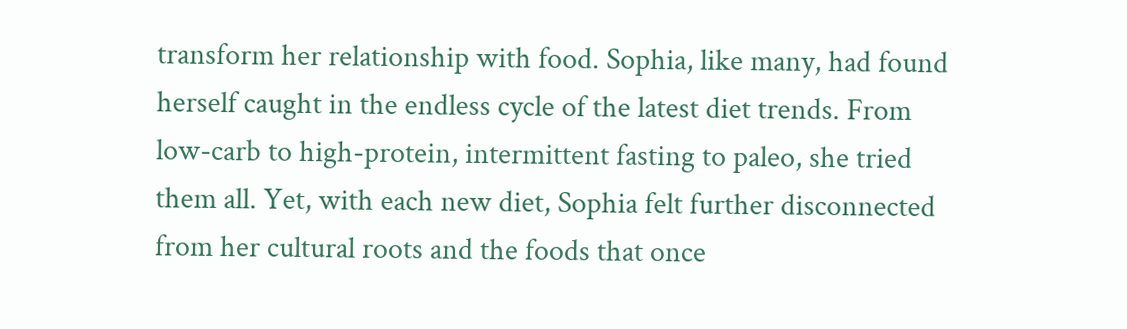transform her relationship with food. Sophia, like many, had found herself caught in the endless cycle of the latest diet trends. From low-carb to high-protein, intermittent fasting to paleo, she tried them all. Yet, with each new diet, Sophia felt further disconnected from her cultural roots and the foods that once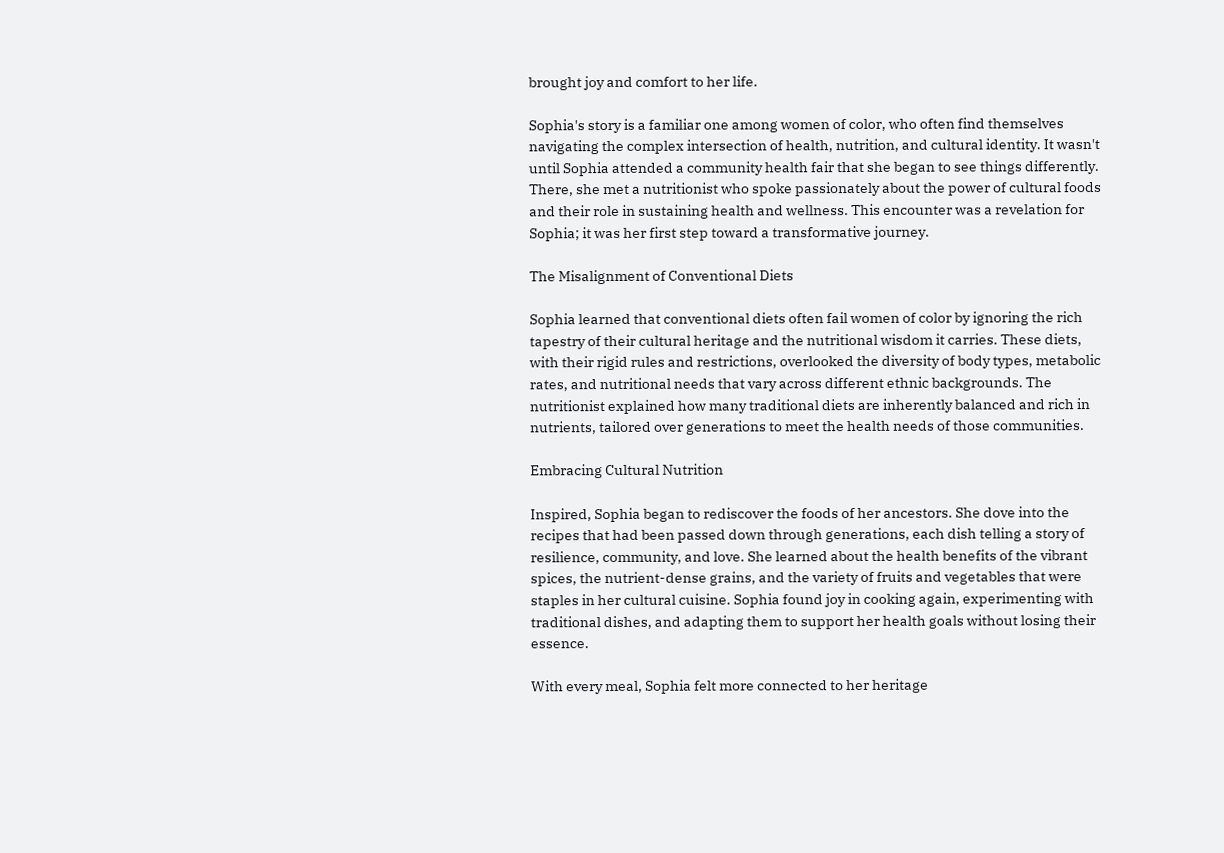brought joy and comfort to her life.

Sophia's story is a familiar one among women of color, who often find themselves navigating the complex intersection of health, nutrition, and cultural identity. It wasn't until Sophia attended a community health fair that she began to see things differently. There, she met a nutritionist who spoke passionately about the power of cultural foods and their role in sustaining health and wellness. This encounter was a revelation for Sophia; it was her first step toward a transformative journey.

The Misalignment of Conventional Diets

Sophia learned that conventional diets often fail women of color by ignoring the rich tapestry of their cultural heritage and the nutritional wisdom it carries. These diets, with their rigid rules and restrictions, overlooked the diversity of body types, metabolic rates, and nutritional needs that vary across different ethnic backgrounds. The nutritionist explained how many traditional diets are inherently balanced and rich in nutrients, tailored over generations to meet the health needs of those communities.

Embracing Cultural Nutrition

Inspired, Sophia began to rediscover the foods of her ancestors. She dove into the recipes that had been passed down through generations, each dish telling a story of resilience, community, and love. She learned about the health benefits of the vibrant spices, the nutrient-dense grains, and the variety of fruits and vegetables that were staples in her cultural cuisine. Sophia found joy in cooking again, experimenting with traditional dishes, and adapting them to support her health goals without losing their essence.

With every meal, Sophia felt more connected to her heritage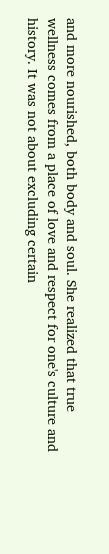and more nourished, both body and soul. She realized that true wellness comes from a place of love and respect for one's culture and history. It was not about excluding certain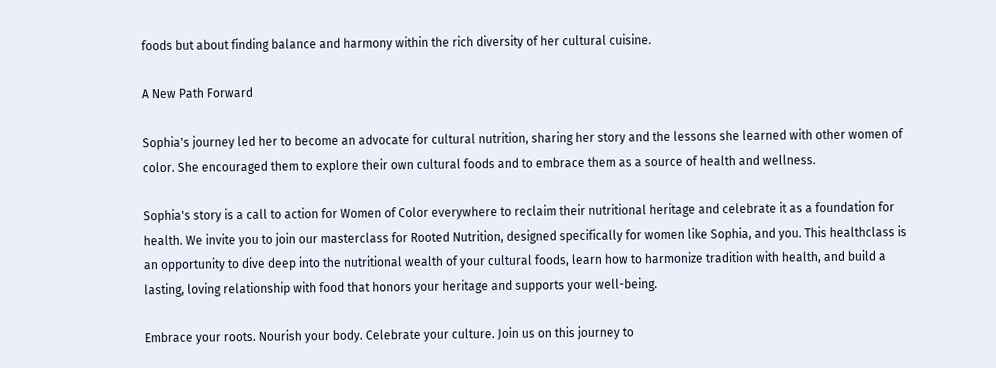foods but about finding balance and harmony within the rich diversity of her cultural cuisine.

A New Path Forward

Sophia's journey led her to become an advocate for cultural nutrition, sharing her story and the lessons she learned with other women of color. She encouraged them to explore their own cultural foods and to embrace them as a source of health and wellness.

Sophia's story is a call to action for Women of Color everywhere to reclaim their nutritional heritage and celebrate it as a foundation for health. We invite you to join our masterclass for Rooted Nutrition, designed specifically for women like Sophia, and you. This healthclass is an opportunity to dive deep into the nutritional wealth of your cultural foods, learn how to harmonize tradition with health, and build a lasting, loving relationship with food that honors your heritage and supports your well-being.

Embrace your roots. Nourish your body. Celebrate your culture. Join us on this journey to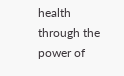health through the power of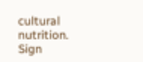cultural nutrition. Sign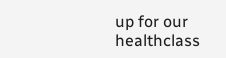up for our healthclass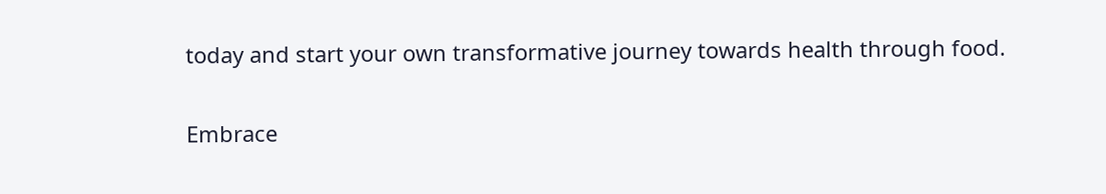today and start your own transformative journey towards health through food.

Embrace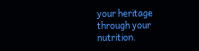your heritage through your nutrition.